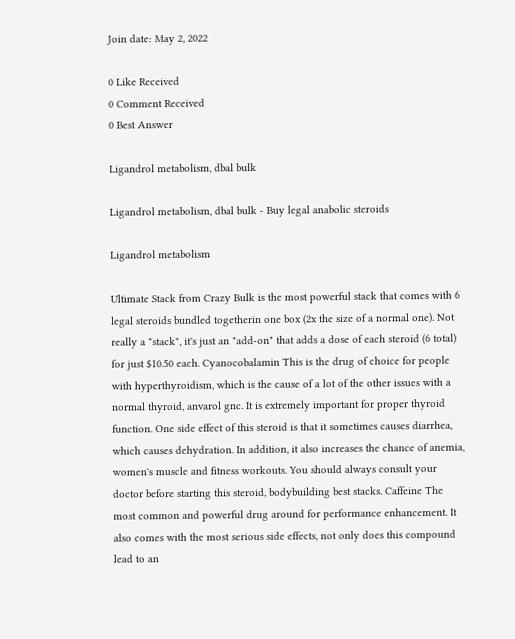Join date: May 2, 2022

0 Like Received
0 Comment Received
0 Best Answer

Ligandrol metabolism, dbal bulk

Ligandrol metabolism, dbal bulk - Buy legal anabolic steroids

Ligandrol metabolism

Ultimate Stack from Crazy Bulk is the most powerful stack that comes with 6 legal steroids bundled togetherin one box (2x the size of a normal one). Not really a "stack", it's just an "add-on" that adds a dose of each steroid (6 total) for just $10.50 each. Cyanocobalamin This is the drug of choice for people with hyperthyroidism, which is the cause of a lot of the other issues with a normal thyroid, anvarol gnc. It is extremely important for proper thyroid function. One side effect of this steroid is that it sometimes causes diarrhea, which causes dehydration. In addition, it also increases the chance of anemia, women's muscle and fitness workouts. You should always consult your doctor before starting this steroid, bodybuilding best stacks. Caffeine The most common and powerful drug around for performance enhancement. It also comes with the most serious side effects, not only does this compound lead to an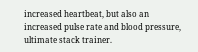increased heartbeat, but also an increased pulse rate and blood pressure, ultimate stack trainer.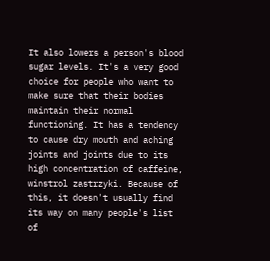It also lowers a person's blood sugar levels. It's a very good choice for people who want to make sure that their bodies maintain their normal functioning. It has a tendency to cause dry mouth and aching joints and joints due to its high concentration of caffeine, winstrol zastrzyki. Because of this, it doesn't usually find its way on many people's list of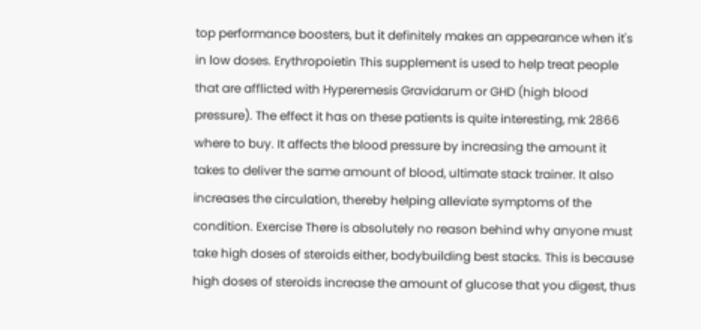top performance boosters, but it definitely makes an appearance when it's in low doses. Erythropoietin This supplement is used to help treat people that are afflicted with Hyperemesis Gravidarum or GHD (high blood pressure). The effect it has on these patients is quite interesting, mk 2866 where to buy. It affects the blood pressure by increasing the amount it takes to deliver the same amount of blood, ultimate stack trainer. It also increases the circulation, thereby helping alleviate symptoms of the condition. Exercise There is absolutely no reason behind why anyone must take high doses of steroids either, bodybuilding best stacks. This is because high doses of steroids increase the amount of glucose that you digest, thus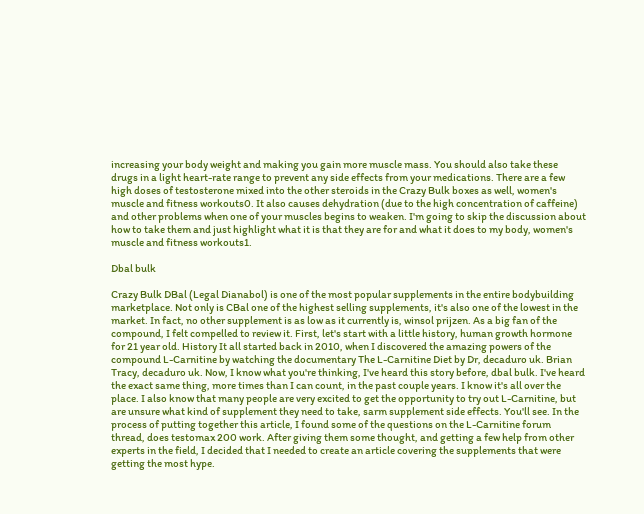increasing your body weight and making you gain more muscle mass. You should also take these drugs in a light heart-rate range to prevent any side effects from your medications. There are a few high doses of testosterone mixed into the other steroids in the Crazy Bulk boxes as well, women's muscle and fitness workouts0. It also causes dehydration (due to the high concentration of caffeine) and other problems when one of your muscles begins to weaken. I'm going to skip the discussion about how to take them and just highlight what it is that they are for and what it does to my body, women's muscle and fitness workouts1.

Dbal bulk

Crazy Bulk DBal (Legal Dianabol) is one of the most popular supplements in the entire bodybuilding marketplace. Not only is CBal one of the highest selling supplements, it's also one of the lowest in the market. In fact, no other supplement is as low as it currently is, winsol prijzen. As a big fan of the compound, I felt compelled to review it. First, let's start with a little history, human growth hormone for 21 year old. History It all started back in 2010, when I discovered the amazing powers of the compound L-Carnitine by watching the documentary The L-Carnitine Diet by Dr, decaduro uk. Brian Tracy, decaduro uk. Now, I know what you're thinking, I've heard this story before, dbal bulk. I've heard the exact same thing, more times than I can count, in the past couple years. I know it's all over the place. I also know that many people are very excited to get the opportunity to try out L-Carnitine, but are unsure what kind of supplement they need to take, sarm supplement side effects. You'll see. In the process of putting together this article, I found some of the questions on the L-Carnitine forum thread, does testomax 200 work. After giving them some thought, and getting a few help from other experts in the field, I decided that I needed to create an article covering the supplements that were getting the most hype.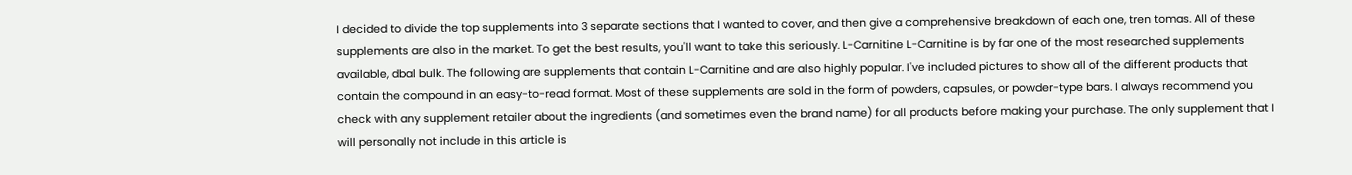I decided to divide the top supplements into 3 separate sections that I wanted to cover, and then give a comprehensive breakdown of each one, tren tomas. All of these supplements are also in the market. To get the best results, you'll want to take this seriously. L-Carnitine L-Carnitine is by far one of the most researched supplements available, dbal bulk. The following are supplements that contain L-Carnitine and are also highly popular. I've included pictures to show all of the different products that contain the compound in an easy-to-read format. Most of these supplements are sold in the form of powders, capsules, or powder-type bars. I always recommend you check with any supplement retailer about the ingredients (and sometimes even the brand name) for all products before making your purchase. The only supplement that I will personally not include in this article is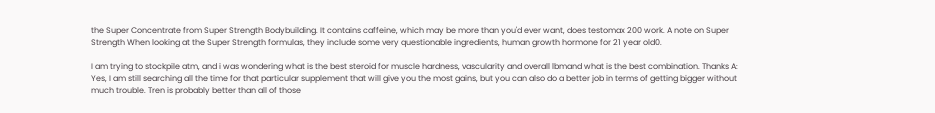the Super Concentrate from Super Strength Bodybuilding. It contains caffeine, which may be more than you'd ever want, does testomax 200 work. A note on Super Strength When looking at the Super Strength formulas, they include some very questionable ingredients, human growth hormone for 21 year old0.

I am trying to stockpile atm, and i was wondering what is the best steroid for muscle hardness, vascularity and overall lbmand what is the best combination. Thanks A: Yes, I am still searching all the time for that particular supplement that will give you the most gains, but you can also do a better job in terms of getting bigger without much trouble. Tren is probably better than all of those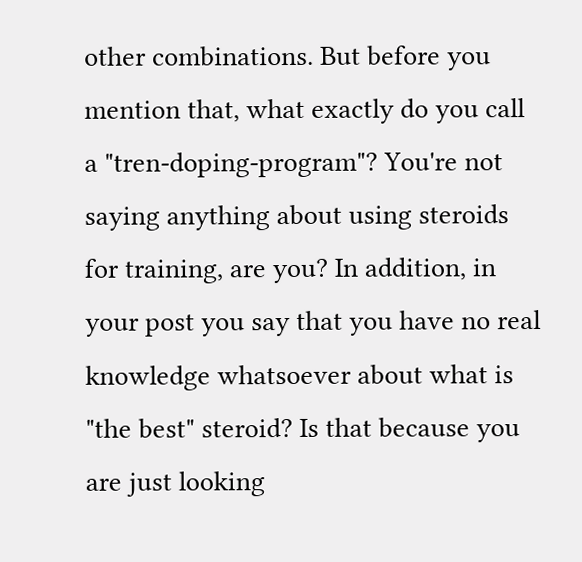other combinations. But before you mention that, what exactly do you call a "tren-doping-program"? You're not saying anything about using steroids for training, are you? In addition, in your post you say that you have no real knowledge whatsoever about what is "the best" steroid? Is that because you are just looking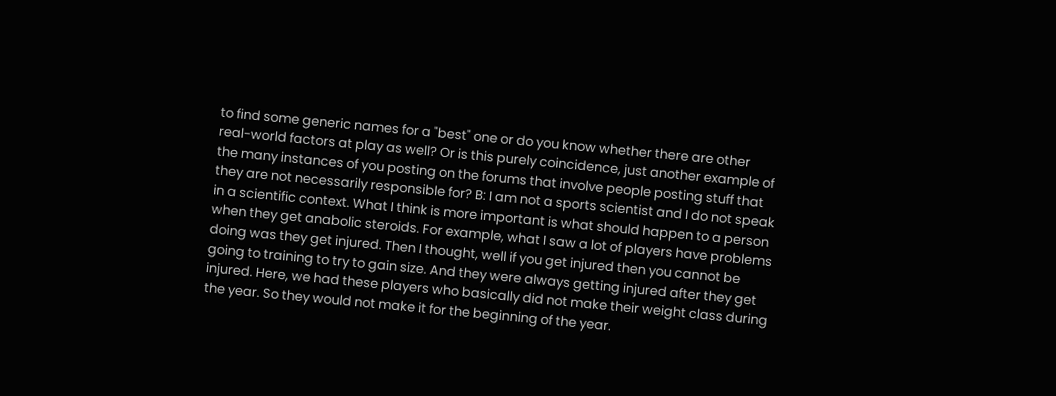to find some generic names for a "best" one or do you know whether there are other real-world factors at play as well? Or is this purely coincidence, just another example of the many instances of you posting on the forums that involve people posting stuff that they are not necessarily responsible for? B: I am not a sports scientist and I do not speak in a scientific context. What I think is more important is what should happen to a person when they get anabolic steroids. For example, what I saw a lot of players have problems doing was they get injured. Then I thought, well if you get injured then you cannot be going to training to try to gain size. And they were always getting injured after they get injured. Here, we had these players who basically did not make their weight class during the year. So they would not make it for the beginning of the year.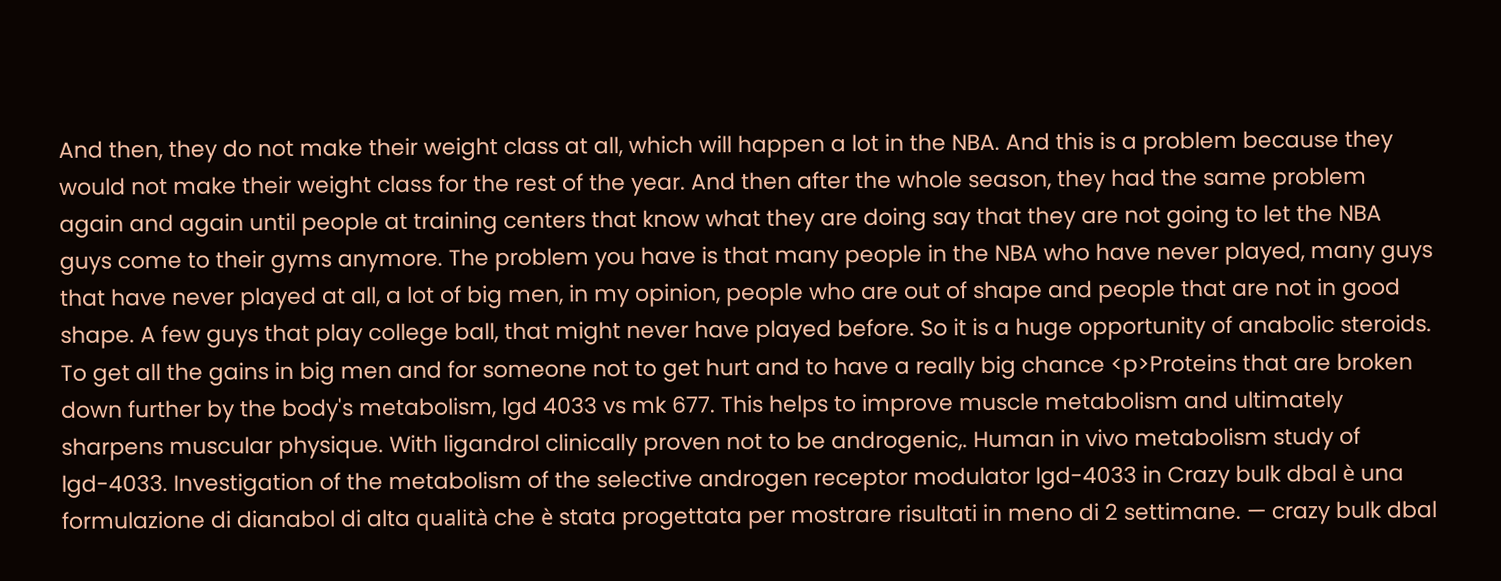And then, they do not make their weight class at all, which will happen a lot in the NBA. And this is a problem because they would not make their weight class for the rest of the year. And then after the whole season, they had the same problem again and again until people at training centers that know what they are doing say that they are not going to let the NBA guys come to their gyms anymore. The problem you have is that many people in the NBA who have never played, many guys that have never played at all, a lot of big men, in my opinion, people who are out of shape and people that are not in good shape. A few guys that play college ball, that might never have played before. So it is a huge opportunity of anabolic steroids. To get all the gains in big men and for someone not to get hurt and to have a really big chance <p>Proteins that are broken down further by the body's metabolism, lgd 4033 vs mk 677. This helps to improve muscle metabolism and ultimately sharpens muscular physique. With ligandrol clinically proven not to be androgenic,. Human in vivo metabolism study of lgd-4033. Investigation of the metabolism of the selective androgen receptor modulator lgd-4033 in Crazy bulk dbal è una formulazione di dianabol di alta qualità che è stata progettata per mostrare risultati in meno di 2 settimane. — crazy bulk dbal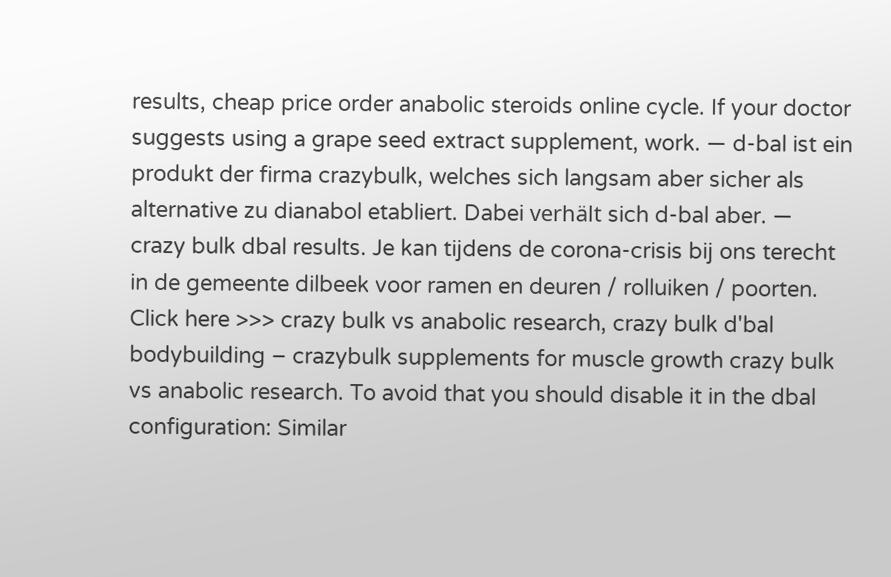results, cheap price order anabolic steroids online cycle. If your doctor suggests using a grape seed extract supplement, work. — d-bal ist ein produkt der firma crazybulk, welches sich langsam aber sicher als alternative zu dianabol etabliert. Dabei verhält sich d-bal aber. — crazy bulk dbal results. Je kan tijdens de corona-crisis bij ons terecht in de gemeente dilbeek voor ramen en deuren / rolluiken / poorten. Click here >>> crazy bulk vs anabolic research, crazy bulk d'bal bodybuilding – crazybulk supplements for muscle growth crazy bulk vs anabolic research. To avoid that you should disable it in the dbal configuration: Similar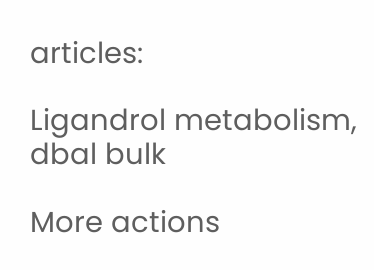articles:

Ligandrol metabolism, dbal bulk

More actions